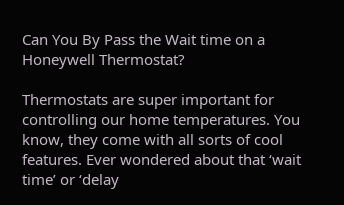Can You By Pass the Wait time on a Honeywell Thermostat?

Thermostats are super important for controlling our home temperatures. You know, they come with all sorts of cool features. Ever wondered about that ‘wait time’ or ‘delay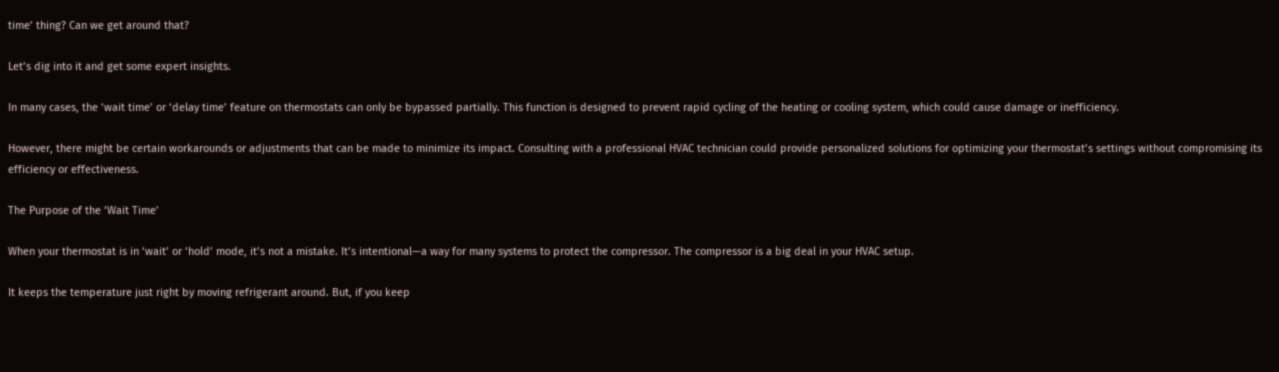time’ thing? Can we get around that?

Let’s dig into it and get some expert insights.

In many cases, the ‘wait time’ or ‘delay time’ feature on thermostats can only be bypassed partially. This function is designed to prevent rapid cycling of the heating or cooling system, which could cause damage or inefficiency.

However, there might be certain workarounds or adjustments that can be made to minimize its impact. Consulting with a professional HVAC technician could provide personalized solutions for optimizing your thermostat’s settings without compromising its efficiency or effectiveness.

The Purpose of the ‘Wait Time’

When your thermostat is in ‘wait’ or ‘hold’ mode, it’s not a mistake. It’s intentional—a way for many systems to protect the compressor. The compressor is a big deal in your HVAC setup.

It keeps the temperature just right by moving refrigerant around. But, if you keep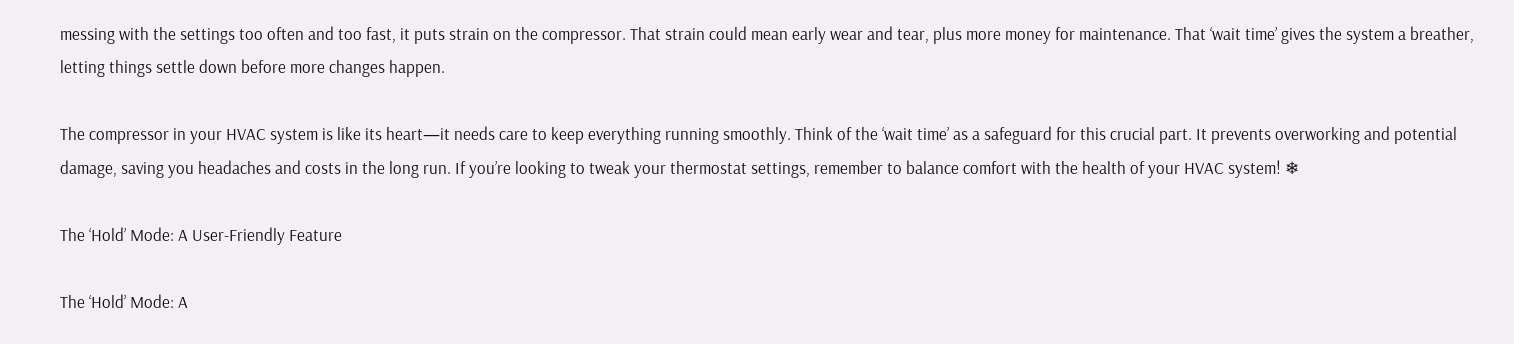messing with the settings too often and too fast, it puts strain on the compressor. That strain could mean early wear and tear, plus more money for maintenance. That ‘wait time’ gives the system a breather, letting things settle down before more changes happen.

The compressor in your HVAC system is like its heart—it needs care to keep everything running smoothly. Think of the ‘wait time’ as a safeguard for this crucial part. It prevents overworking and potential damage, saving you headaches and costs in the long run. If you’re looking to tweak your thermostat settings, remember to balance comfort with the health of your HVAC system! ❄

The ‘Hold’ Mode: A User-Friendly Feature

The ‘Hold’ Mode: A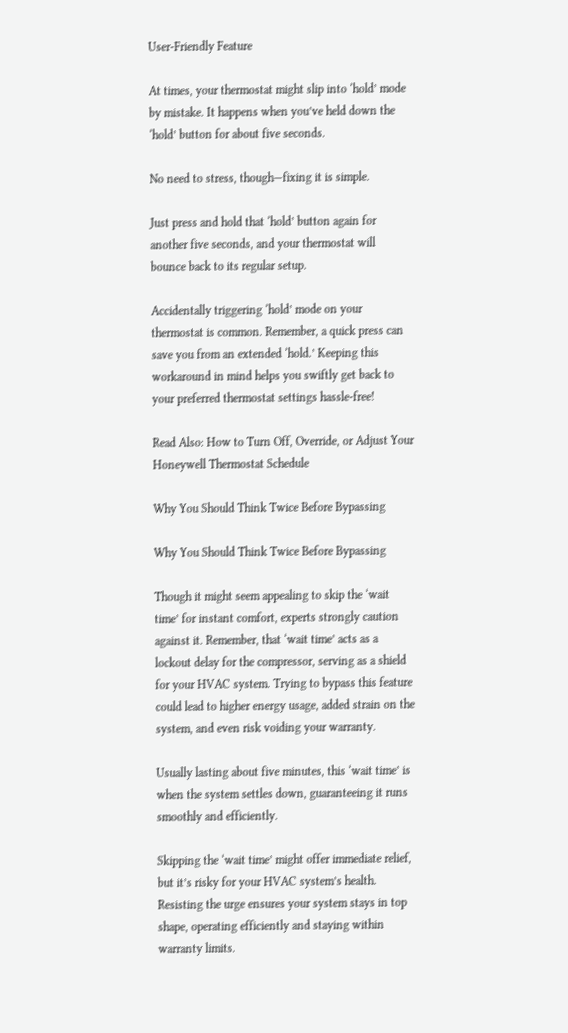User-Friendly Feature

At times, your thermostat might slip into ‘hold’ mode by mistake. It happens when you’ve held down the ‘hold’ button for about five seconds.

No need to stress, though—fixing it is simple.

Just press and hold that ‘hold’ button again for another five seconds, and your thermostat will bounce back to its regular setup.

Accidentally triggering ‘hold’ mode on your thermostat is common. Remember, a quick press can save you from an extended ‘hold.’ Keeping this workaround in mind helps you swiftly get back to your preferred thermostat settings hassle-free!

Read Also: How to Turn Off, Override, or Adjust Your Honeywell Thermostat Schedule

Why You Should Think Twice Before Bypassing

Why You Should Think Twice Before Bypassing

Though it might seem appealing to skip the ‘wait time’ for instant comfort, experts strongly caution against it. Remember, that ‘wait time’ acts as a lockout delay for the compressor, serving as a shield for your HVAC system. Trying to bypass this feature could lead to higher energy usage, added strain on the system, and even risk voiding your warranty.

Usually lasting about five minutes, this ‘wait time’ is when the system settles down, guaranteeing it runs smoothly and efficiently.

Skipping the ‘wait time’ might offer immediate relief, but it’s risky for your HVAC system’s health. Resisting the urge ensures your system stays in top shape, operating efficiently and staying within warranty limits.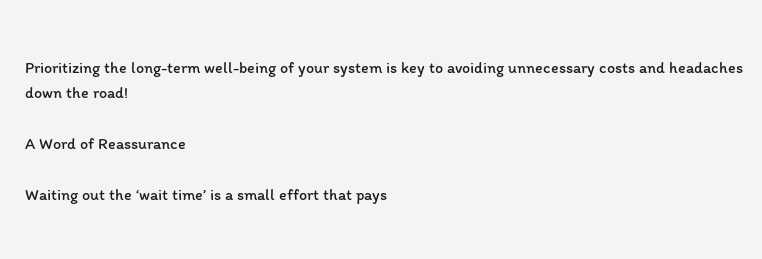Prioritizing the long-term well-being of your system is key to avoiding unnecessary costs and headaches down the road!

A Word of Reassurance

Waiting out the ‘wait time’ is a small effort that pays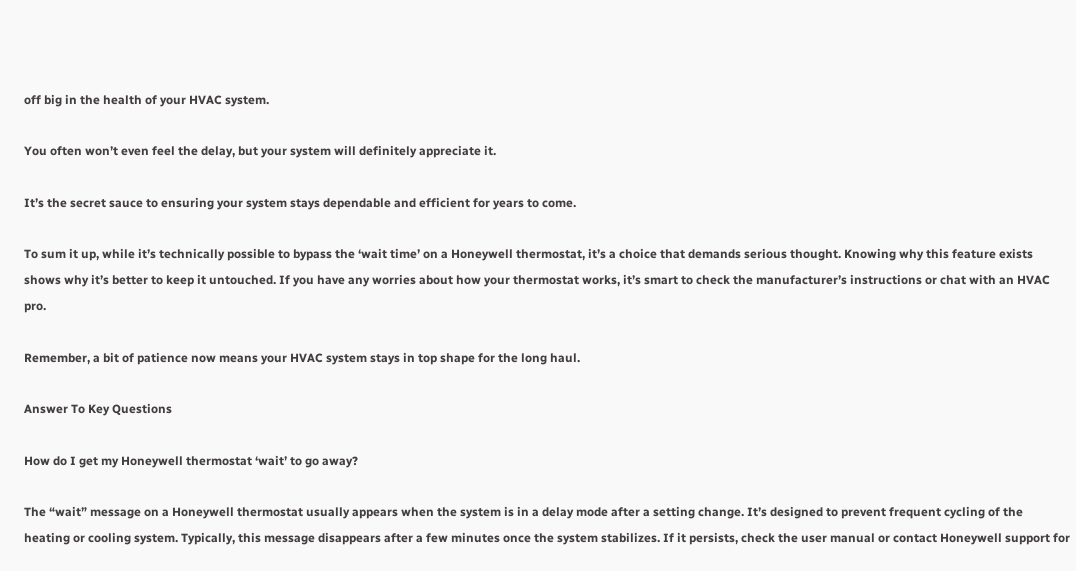off big in the health of your HVAC system.

You often won’t even feel the delay, but your system will definitely appreciate it.

It’s the secret sauce to ensuring your system stays dependable and efficient for years to come.

To sum it up, while it’s technically possible to bypass the ‘wait time’ on a Honeywell thermostat, it’s a choice that demands serious thought. Knowing why this feature exists shows why it’s better to keep it untouched. If you have any worries about how your thermostat works, it’s smart to check the manufacturer’s instructions or chat with an HVAC pro.

Remember, a bit of patience now means your HVAC system stays in top shape for the long haul.

Answer To Key Questions

How do I get my Honeywell thermostat ‘wait’ to go away?

The “wait” message on a Honeywell thermostat usually appears when the system is in a delay mode after a setting change. It’s designed to prevent frequent cycling of the heating or cooling system. Typically, this message disappears after a few minutes once the system stabilizes. If it persists, check the user manual or contact Honeywell support for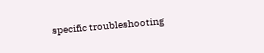specific troubleshooting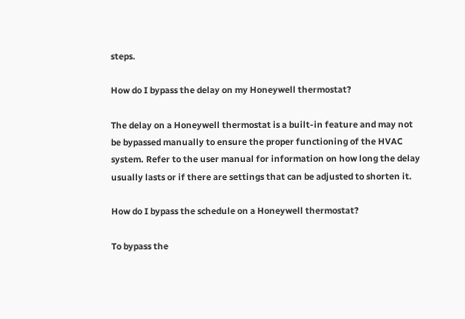steps.

How do I bypass the delay on my Honeywell thermostat?

The delay on a Honeywell thermostat is a built-in feature and may not be bypassed manually to ensure the proper functioning of the HVAC system. Refer to the user manual for information on how long the delay usually lasts or if there are settings that can be adjusted to shorten it.

How do I bypass the schedule on a Honeywell thermostat?

To bypass the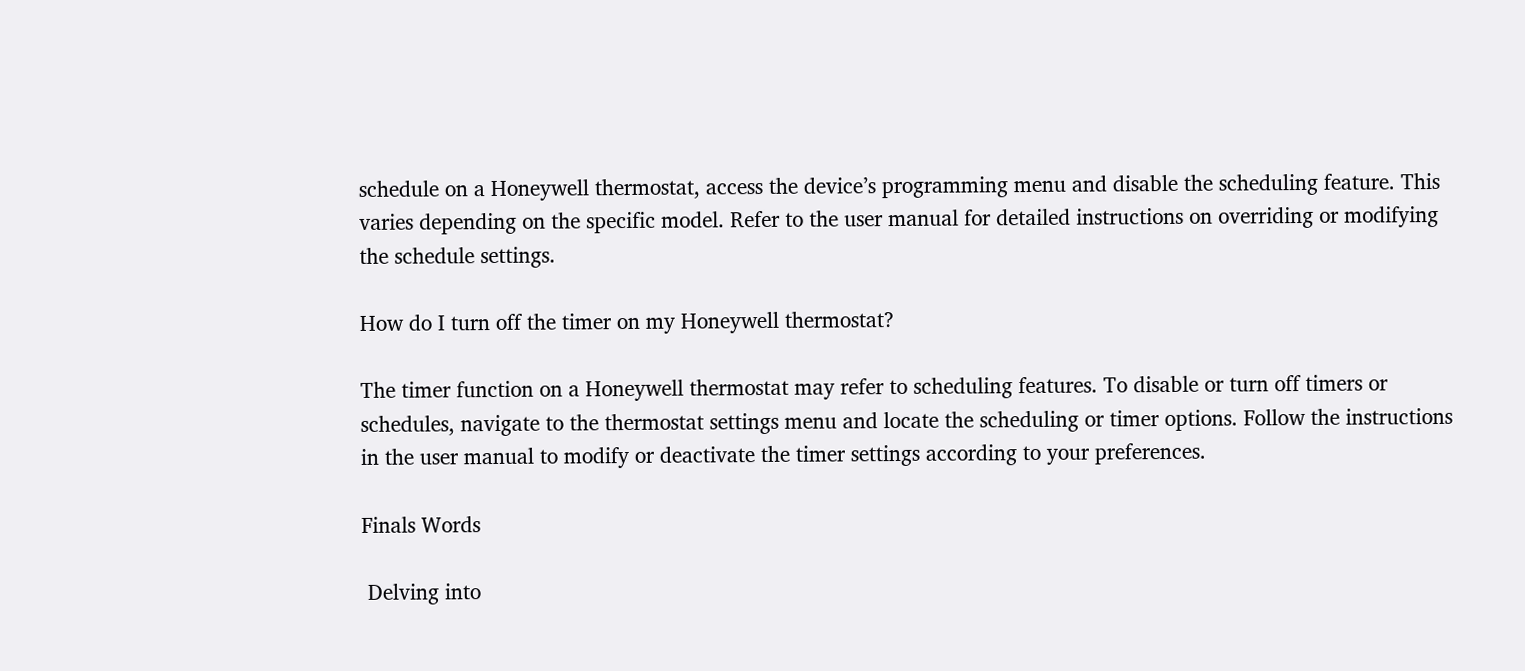schedule on a Honeywell thermostat, access the device’s programming menu and disable the scheduling feature. This varies depending on the specific model. Refer to the user manual for detailed instructions on overriding or modifying the schedule settings.

How do I turn off the timer on my Honeywell thermostat?

The timer function on a Honeywell thermostat may refer to scheduling features. To disable or turn off timers or schedules, navigate to the thermostat settings menu and locate the scheduling or timer options. Follow the instructions in the user manual to modify or deactivate the timer settings according to your preferences.

Finals Words

 Delving into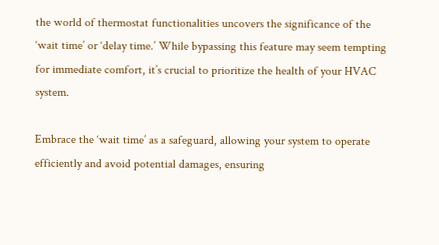the world of thermostat functionalities uncovers the significance of the ‘wait time’ or ‘delay time.’ While bypassing this feature may seem tempting for immediate comfort, it’s crucial to prioritize the health of your HVAC system.

Embrace the ‘wait time’ as a safeguard, allowing your system to operate efficiently and avoid potential damages, ensuring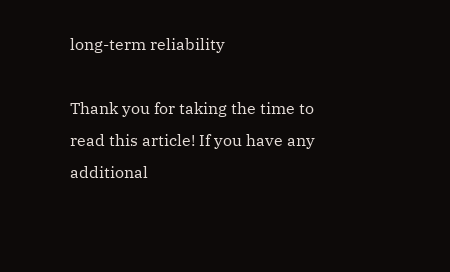long-term reliability

Thank you for taking the time to read this article! If you have any additional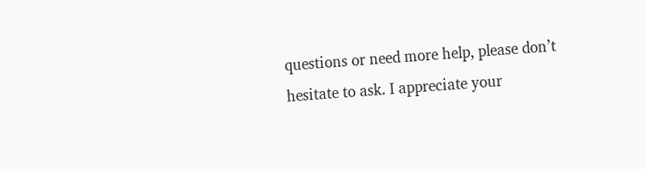questions or need more help, please don’t hesitate to ask. I appreciate your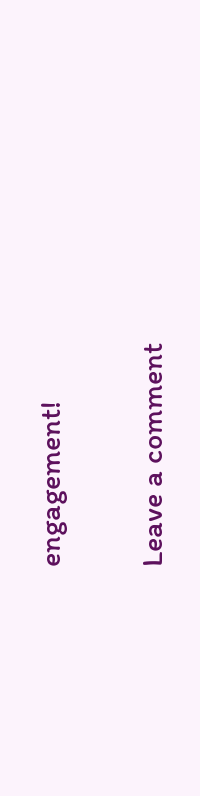engagement!

Leave a comment